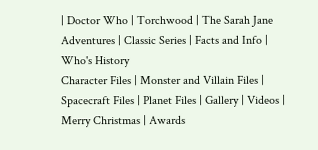| Doctor Who | Torchwood | The Sarah Jane Adventures | Classic Series | Facts and Info | Who's History
Character Files | Monster and Villain Files | Spacecraft Files | Planet Files | Gallery | Videos | Merry Christmas | Awards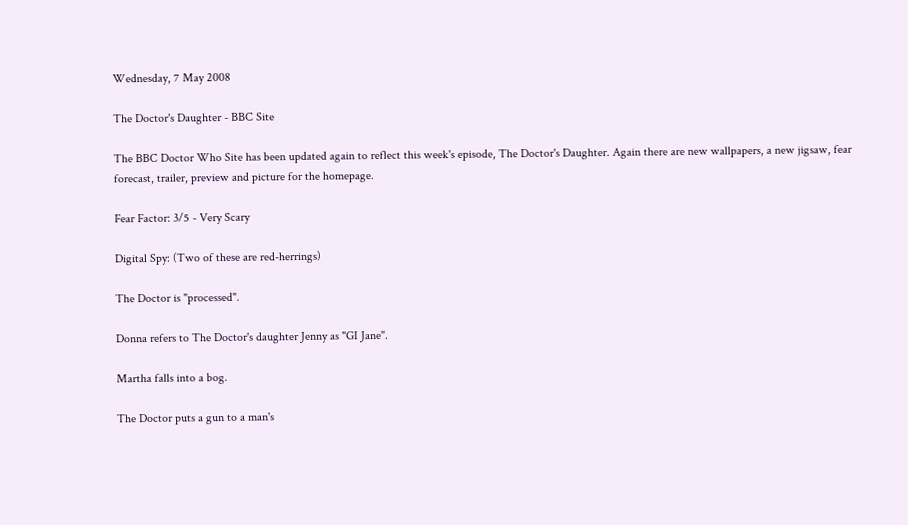Wednesday, 7 May 2008

The Doctor's Daughter - BBC Site

The BBC Doctor Who Site has been updated again to reflect this week's episode, The Doctor's Daughter. Again there are new wallpapers, a new jigsaw, fear forecast, trailer, preview and picture for the homepage.

Fear Factor: 3/5 - Very Scary

Digital Spy: (Two of these are red-herrings)

The Doctor is "processed".

Donna refers to The Doctor's daughter Jenny as "GI Jane".

Martha falls into a bog.

The Doctor puts a gun to a man's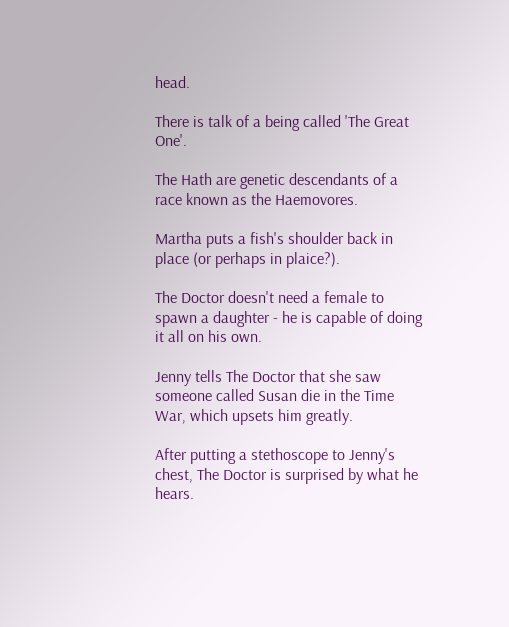head.

There is talk of a being called 'The Great One'.

The Hath are genetic descendants of a race known as the Haemovores.

Martha puts a fish's shoulder back in place (or perhaps in plaice?).

The Doctor doesn't need a female to spawn a daughter - he is capable of doing it all on his own.

Jenny tells The Doctor that she saw someone called Susan die in the Time War, which upsets him greatly.

After putting a stethoscope to Jenny's chest, The Doctor is surprised by what he hears.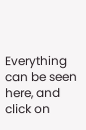Everything can be seen here, and click on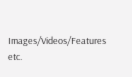Images/Videos/Features etc.